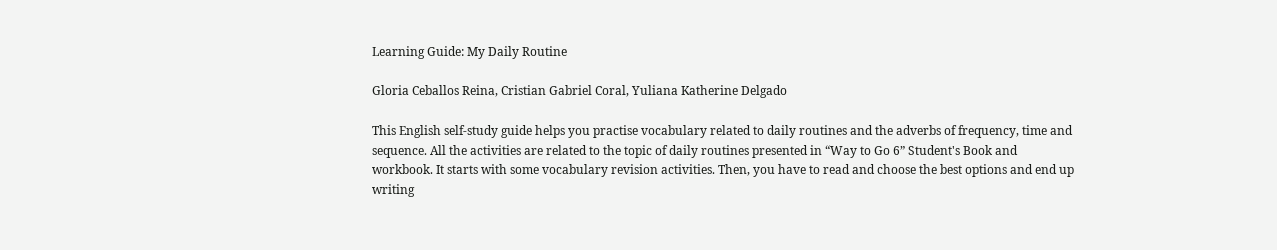Learning Guide: My Daily Routine

Gloria Ceballos Reina, Cristian Gabriel Coral, Yuliana Katherine Delgado

This English self-study guide helps you practise vocabulary related to daily routines and the adverbs of frequency, time and sequence. All the activities are related to the topic of daily routines presented in “Way to Go 6” Student's Book and workbook. It starts with some vocabulary revision activities. Then, you have to read and choose the best options and end up writing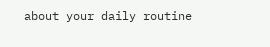about your daily routine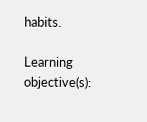habits.

Learning objective(s):